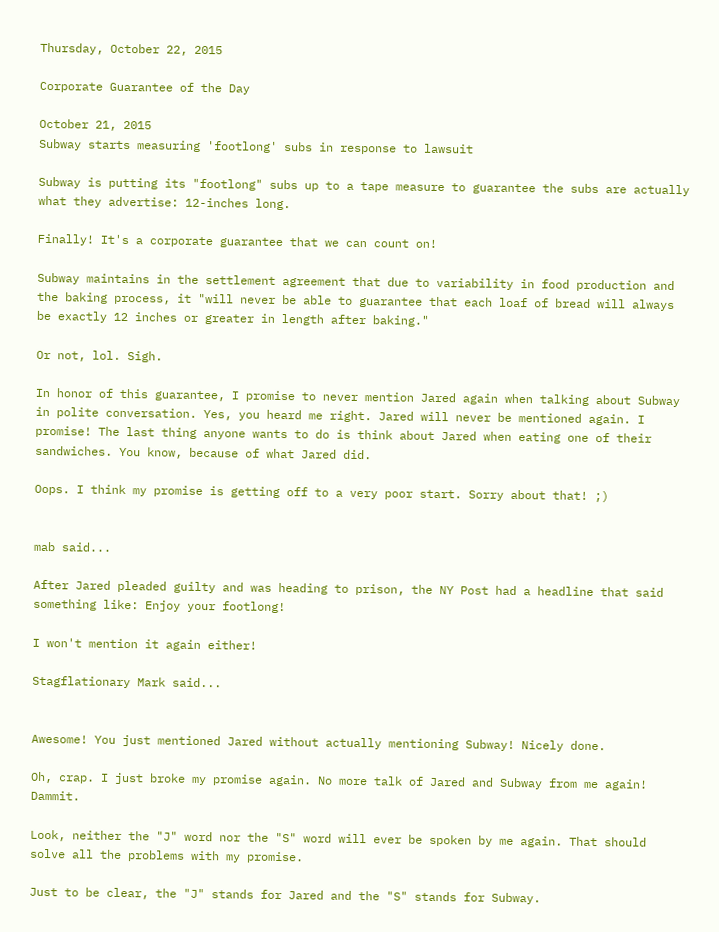Thursday, October 22, 2015

Corporate Guarantee of the Day

October 21, 2015
Subway starts measuring 'footlong' subs in response to lawsuit

Subway is putting its "footlong" subs up to a tape measure to guarantee the subs are actually what they advertise: 12-inches long.

Finally! It's a corporate guarantee that we can count on!

Subway maintains in the settlement agreement that due to variability in food production and the baking process, it "will never be able to guarantee that each loaf of bread will always be exactly 12 inches or greater in length after baking."

Or not, lol. Sigh.

In honor of this guarantee, I promise to never mention Jared again when talking about Subway in polite conversation. Yes, you heard me right. Jared will never be mentioned again. I promise! The last thing anyone wants to do is think about Jared when eating one of their sandwiches. You know, because of what Jared did.

Oops. I think my promise is getting off to a very poor start. Sorry about that! ;)


mab said...

After Jared pleaded guilty and was heading to prison, the NY Post had a headline that said something like: Enjoy your footlong!

I won't mention it again either!

Stagflationary Mark said...


Awesome! You just mentioned Jared without actually mentioning Subway! Nicely done.

Oh, crap. I just broke my promise again. No more talk of Jared and Subway from me again! Dammit.

Look, neither the "J" word nor the "S" word will ever be spoken by me again. That should solve all the problems with my promise.

Just to be clear, the "J" stands for Jared and the "S" stands for Subway.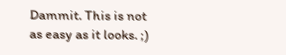Dammit. This is not as easy as it looks. ;)